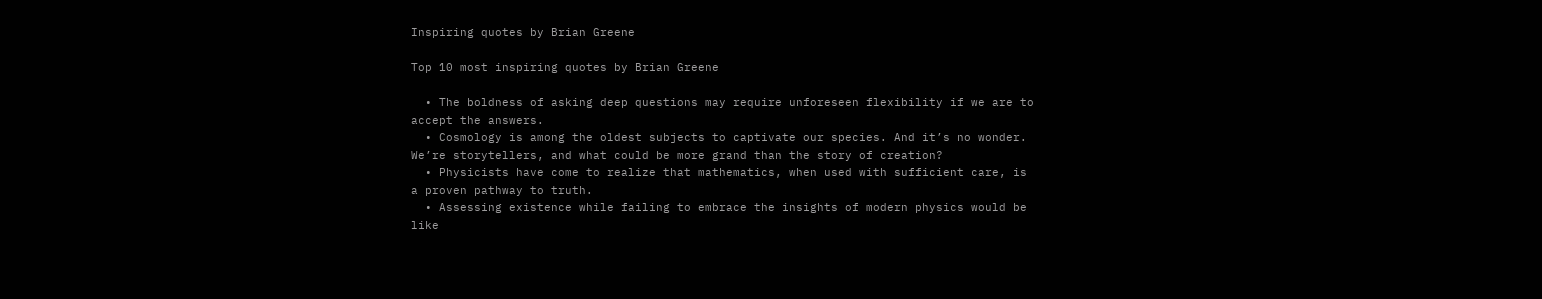Inspiring quotes by Brian Greene

Top 10 most inspiring quotes by Brian Greene

  • The boldness of asking deep questions may require unforeseen flexibility if we are to accept the answers.
  • Cosmology is among the oldest subjects to captivate our species. And it’s no wonder. We’re storytellers, and what could be more grand than the story of creation?
  • Physicists have come to realize that mathematics, when used with sufficient care, is a proven pathway to truth.
  • Assessing existence while failing to embrace the insights of modern physics would be like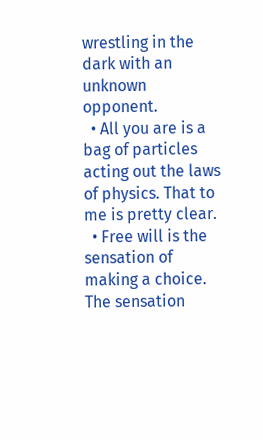wrestling in the dark with an unknown opponent.
  • All you are is a bag of particles acting out the laws of physics. That to me is pretty clear.
  • Free will is the sensation of making a choice. The sensation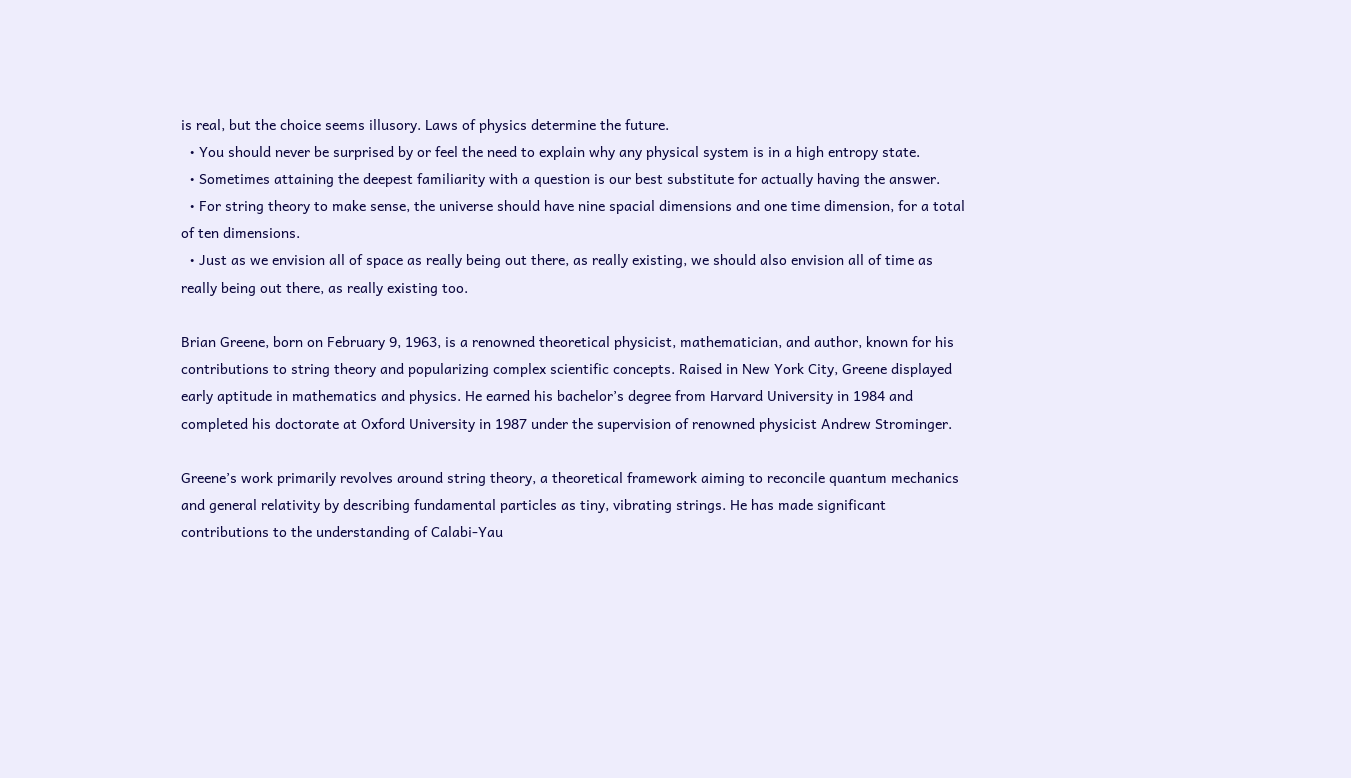is real, but the choice seems illusory. Laws of physics determine the future.
  • You should never be surprised by or feel the need to explain why any physical system is in a high entropy state.
  • Sometimes attaining the deepest familiarity with a question is our best substitute for actually having the answer.
  • For string theory to make sense, the universe should have nine spacial dimensions and one time dimension, for a total of ten dimensions.
  • Just as we envision all of space as really being out there, as really existing, we should also envision all of time as really being out there, as really existing too.

Brian Greene, born on February 9, 1963, is a renowned theoretical physicist, mathematician, and author, known for his contributions to string theory and popularizing complex scientific concepts. Raised in New York City, Greene displayed early aptitude in mathematics and physics. He earned his bachelor’s degree from Harvard University in 1984 and completed his doctorate at Oxford University in 1987 under the supervision of renowned physicist Andrew Strominger.

Greene’s work primarily revolves around string theory, a theoretical framework aiming to reconcile quantum mechanics and general relativity by describing fundamental particles as tiny, vibrating strings. He has made significant contributions to the understanding of Calabi-Yau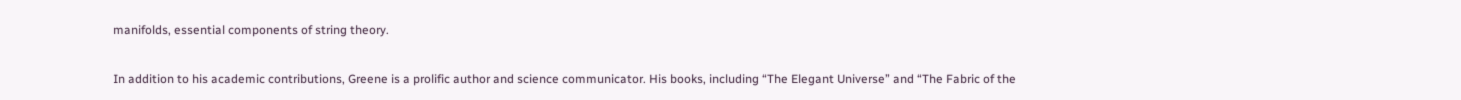manifolds, essential components of string theory.

In addition to his academic contributions, Greene is a prolific author and science communicator. His books, including “The Elegant Universe” and “The Fabric of the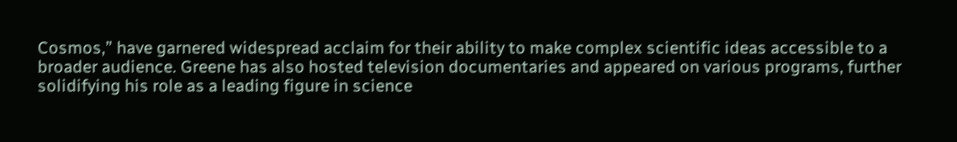Cosmos,” have garnered widespread acclaim for their ability to make complex scientific ideas accessible to a broader audience. Greene has also hosted television documentaries and appeared on various programs, further solidifying his role as a leading figure in science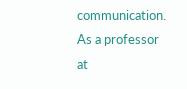communication. As a professor at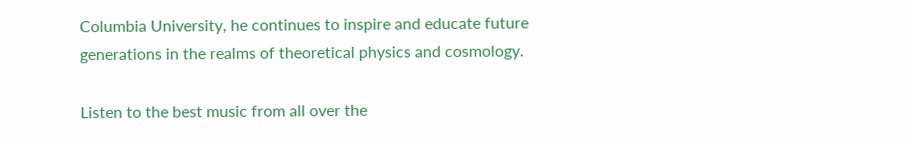Columbia University, he continues to inspire and educate future generations in the realms of theoretical physics and cosmology.

Listen to the best music from all over the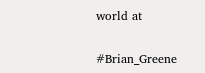world at

#Brian_Greene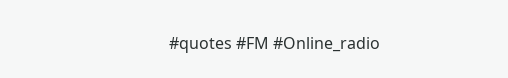#quotes #FM #Online_radio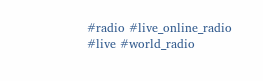#radio #live_online_radio #live #world_radio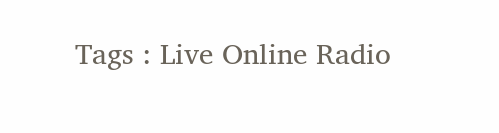Tags : Live Online Radio